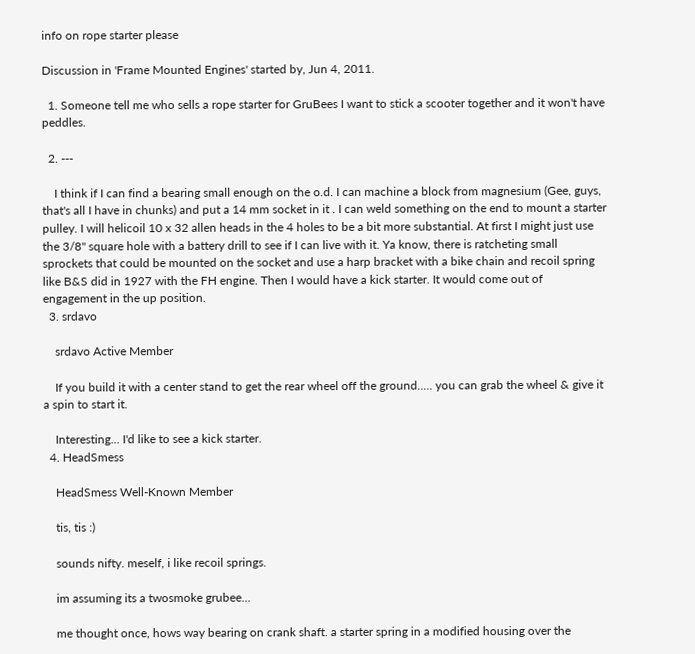info on rope starter please

Discussion in 'Frame Mounted Engines' started by, Jun 4, 2011.

  1. Someone tell me who sells a rope starter for GruBees I want to stick a scooter together and it won't have peddles.

  2. ---

    I think if I can find a bearing small enough on the o.d. I can machine a block from magnesium (Gee, guys, that's all I have in chunks) and put a 14 mm socket in it . I can weld something on the end to mount a starter pulley. I will helicoil 10 x 32 allen heads in the 4 holes to be a bit more substantial. At first I might just use the 3/8" square hole with a battery drill to see if I can live with it. Ya know, there is ratcheting small sprockets that could be mounted on the socket and use a harp bracket with a bike chain and recoil spring like B&S did in 1927 with the FH engine. Then I would have a kick starter. It would come out of engagement in the up position.
  3. srdavo

    srdavo Active Member

    If you build it with a center stand to get the rear wheel off the ground..... you can grab the wheel & give it a spin to start it.

    Interesting... I'd like to see a kick starter.
  4. HeadSmess

    HeadSmess Well-Known Member

    tis, tis :)

    sounds nifty. meself, i like recoil springs.

    im assuming its a twosmoke grubee...

    me thought once, hows way bearing on crank shaft. a starter spring in a modified housing over the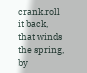crank.roll it back, that winds the spring, by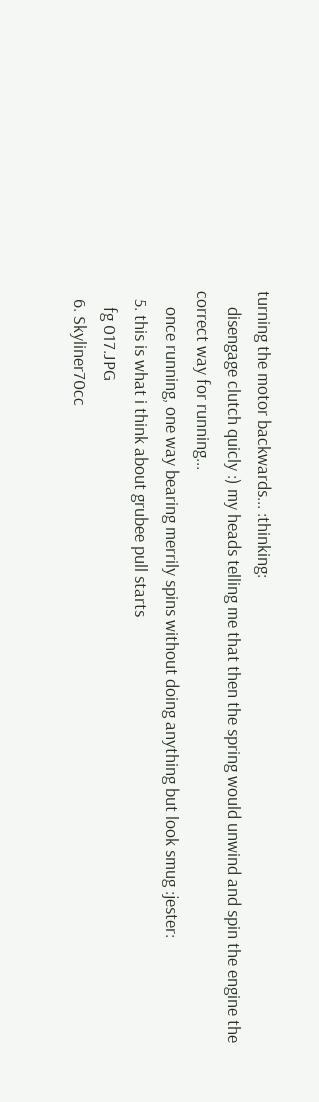turning the motor backwards... :thinking:
    disengage clutch quicly :) my heads telling me that then the spring would unwind and spin the engine the correct way for running...
    once running, one way bearing merrily spins without doing anything but look smug :jester:
  5. this is what i think about grubee pull starts
    fg 017.JPG
  6. Skyliner70cc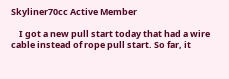Skyliner70cc Active Member

    I got a new pull start today that had a wire cable instead of rope pull start. So far, it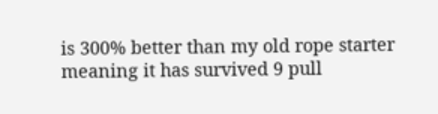is 300% better than my old rope starter meaning it has survived 9 pull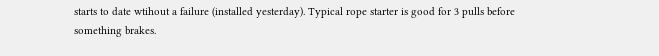starts to date wtihout a failure (installed yesterday). Typical rope starter is good for 3 pulls before something brakes.